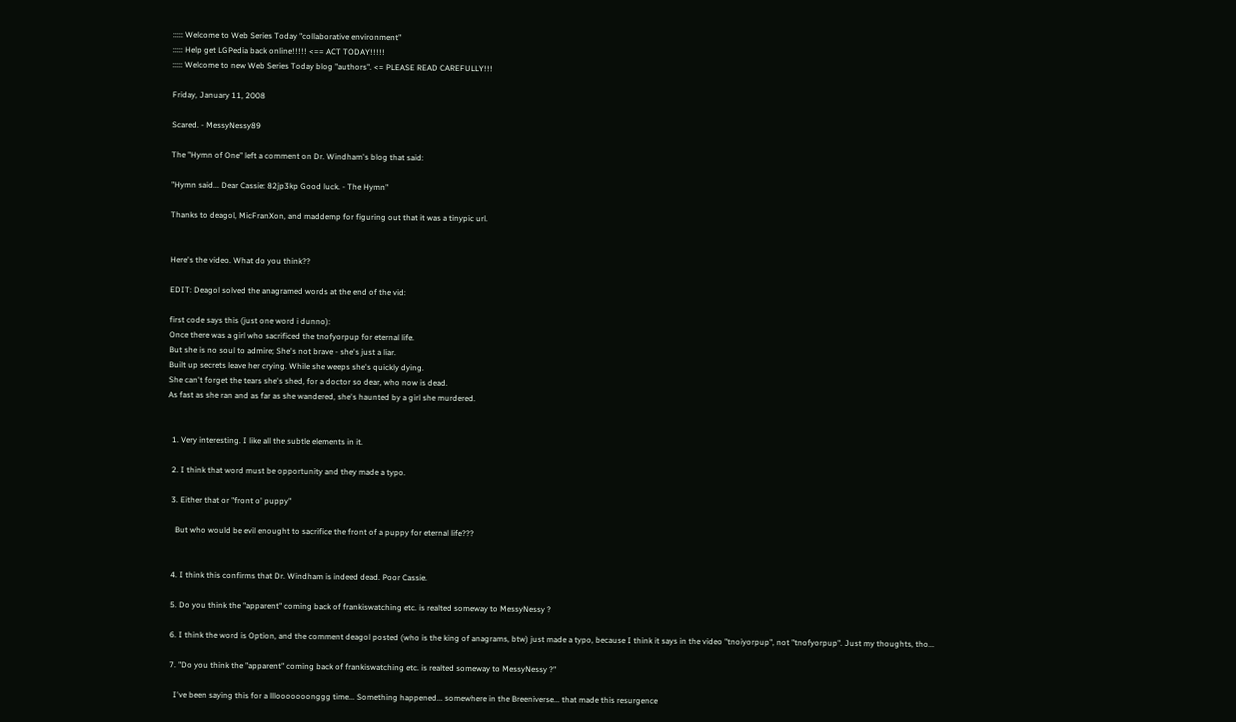::::: Welcome to Web Series Today "collaborative environment"
::::: Help get LGPedia back online!!!!! <== ACT TODAY!!!!!
::::: Welcome to new Web Series Today blog "authors". <= PLEASE READ CAREFULLY!!!

Friday, January 11, 2008

Scared. - MessyNessy89

The "Hymn of One" left a comment on Dr. Windham's blog that said:

"Hymn said... Dear Cassie: 82jp3kp Good luck. - The Hymn"

Thanks to deagol, MicFranXon, and maddemp for figuring out that it was a tinypic url.


Here's the video. What do you think??

EDIT: Deagol solved the anagramed words at the end of the vid:

first code says this (just one word i dunno):
Once there was a girl who sacrificed the tnofyorpup for eternal life.
But she is no soul to admire; She's not brave - she's just a liar.
Built up secrets leave her crying. While she weeps she's quickly dying.
She can't forget the tears she's shed, for a doctor so dear, who now is dead.
As fast as she ran and as far as she wandered, she's haunted by a girl she murdered.


  1. Very interesting. I like all the subtle elements in it.

  2. I think that word must be opportunity and they made a typo.

  3. Either that or "front o' puppy"

    But who would be evil enought to sacrifice the front of a puppy for eternal life???


  4. I think this confirms that Dr. Windham is indeed dead. Poor Cassie.

  5. Do you think the "apparent" coming back of frankiswatching etc. is realted someway to MessyNessy ?

  6. I think the word is Option, and the comment deagol posted (who is the king of anagrams, btw) just made a typo, because I think it says in the video "tnoiyorpup", not "tnofyorpup". Just my thoughts, tho...

  7. "Do you think the "apparent" coming back of frankiswatching etc. is realted someway to MessyNessy ?"

    I've been saying this for a lllooooooonggg time... Something happened... somewhere in the Breeniverse... that made this resurgence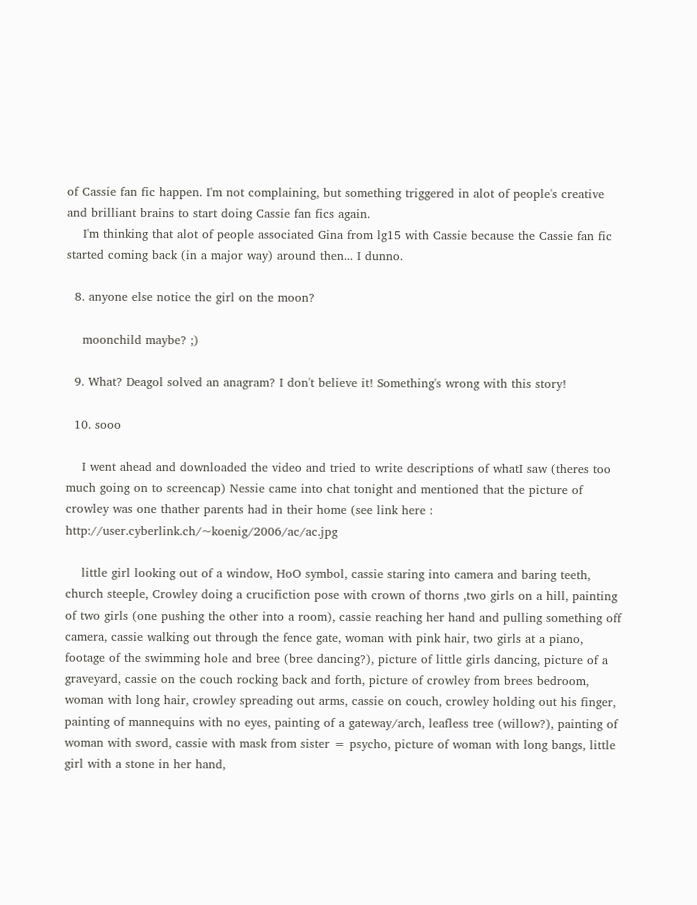of Cassie fan fic happen. I'm not complaining, but something triggered in alot of people's creative and brilliant brains to start doing Cassie fan fics again.
    I'm thinking that alot of people associated Gina from lg15 with Cassie because the Cassie fan fic started coming back (in a major way) around then... I dunno.

  8. anyone else notice the girl on the moon?

    moonchild maybe? ;)

  9. What? Deagol solved an anagram? I don't believe it! Something's wrong with this story!

  10. sooo

    I went ahead and downloaded the video and tried to write descriptions of whatI saw (theres too much going on to screencap) Nessie came into chat tonight and mentioned that the picture of crowley was one thather parents had in their home (see link here : http://user.cyberlink.ch/~koenig/2006/ac/ac.jpg

    little girl looking out of a window, HoO symbol, cassie staring into camera and baring teeth, church steeple, Crowley doing a crucifiction pose with crown of thorns ,two girls on a hill, painting of two girls (one pushing the other into a room), cassie reaching her hand and pulling something off camera, cassie walking out through the fence gate, woman with pink hair, two girls at a piano, footage of the swimming hole and bree (bree dancing?), picture of little girls dancing, picture of a graveyard, cassie on the couch rocking back and forth, picture of crowley from brees bedroom, woman with long hair, crowley spreading out arms, cassie on couch, crowley holding out his finger, painting of mannequins with no eyes, painting of a gateway/arch, leafless tree (willow?), painting of woman with sword, cassie with mask from sister = psycho, picture of woman with long bangs, little girl with a stone in her hand,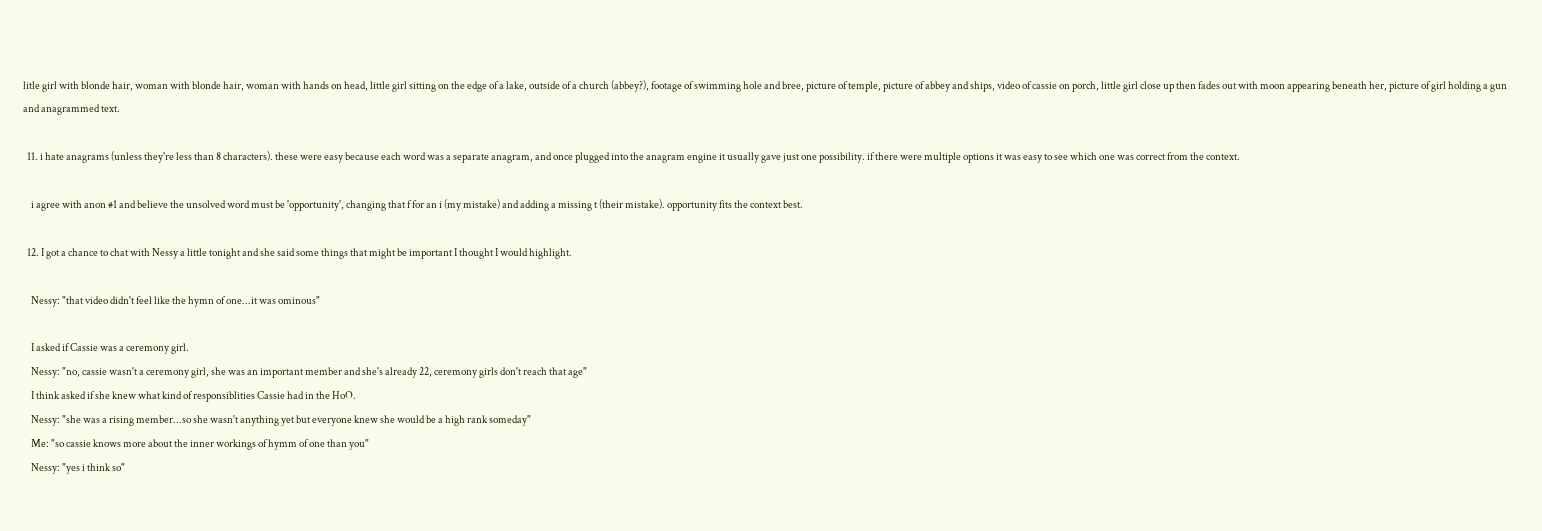litle girl with blonde hair, woman with blonde hair, woman with hands on head, little girl sitting on the edge of a lake, outside of a church (abbey?), footage of swimming hole and bree, picture of temple, picture of abbey and ships, video of cassie on porch, little girl close up then fades out with moon appearing beneath her, picture of girl holding a gun and anagrammed text.

  11. i hate anagrams (unless they're less than 8 characters). these were easy because each word was a separate anagram, and once plugged into the anagram engine it usually gave just one possibility. if there were multiple options it was easy to see which one was correct from the context.

    i agree with anon #1 and believe the unsolved word must be 'opportunity', changing that f for an i (my mistake) and adding a missing t (their mistake). opportunity fits the context best.

  12. I got a chance to chat with Nessy a little tonight and she said some things that might be important I thought I would highlight.

    Nessy: "that video didn't feel like the hymn of one...it was ominous"

    I asked if Cassie was a ceremony girl.
    Nessy: "no, cassie wasn't a ceremony girl, she was an important member and she's already 22, ceremony girls don't reach that age"
    I think asked if she knew what kind of responsiblities Cassie had in the HoO.
    Nessy: "she was a rising member...so she wasn't anything yet but everyone knew she would be a high rank someday"
    Me: "so cassie knows more about the inner workings of hymm of one than you"
    Nessy: "yes i think so"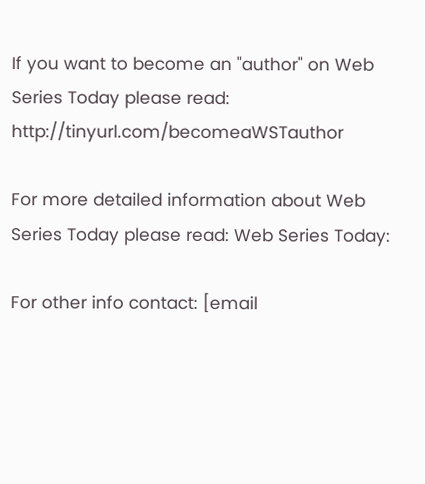If you want to become an "author" on Web Series Today please read: http://tinyurl.com/becomeaWSTauthor

For more detailed information about Web Series Today please read: Web Series Today:

For other info contact: [email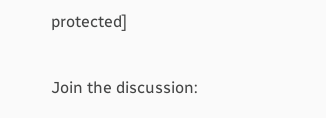protected]

Join the discussion: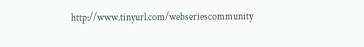http://www.tinyurl.com/webseriescommunity